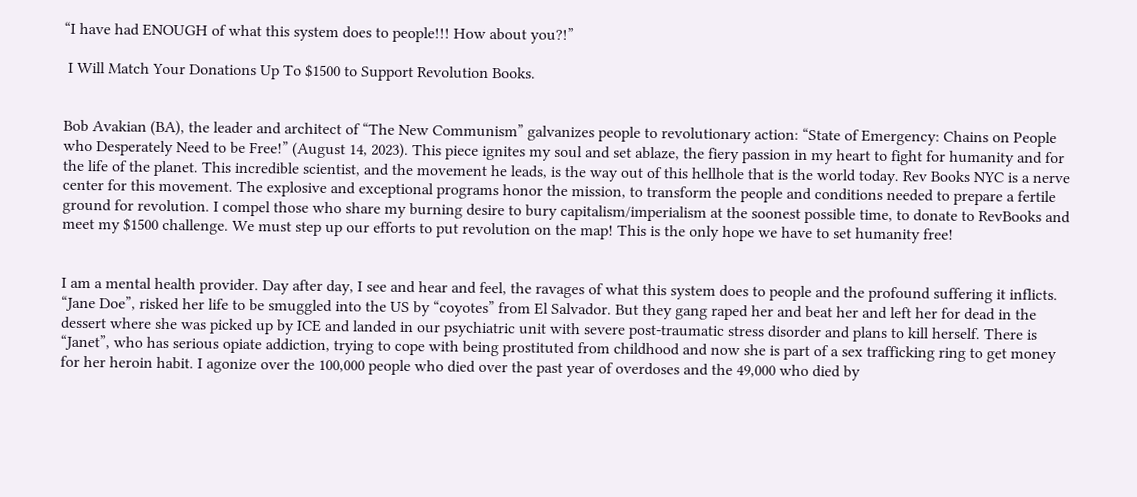“I have had ENOUGH of what this system does to people!!! How about you?!”

 I Will Match Your Donations Up To $1500 to Support Revolution Books.


Bob Avakian (BA), the leader and architect of “The New Communism” galvanizes people to revolutionary action: “State of Emergency: Chains on People who Desperately Need to be Free!” (August 14, 2023). This piece ignites my soul and set ablaze, the fiery passion in my heart to fight for humanity and for the life of the planet. This incredible scientist, and the movement he leads, is the way out of this hellhole that is the world today. Rev Books NYC is a nerve center for this movement. The explosive and exceptional programs honor the mission, to transform the people and conditions needed to prepare a fertile ground for revolution. I compel those who share my burning desire to bury capitalism/imperialism at the soonest possible time, to donate to RevBooks and meet my $1500 challenge. We must step up our efforts to put revolution on the map! This is the only hope we have to set humanity free!


I am a mental health provider. Day after day, I see and hear and feel, the ravages of what this system does to people and the profound suffering it inflicts. “Jane Doe”, risked her life to be smuggled into the US by “coyotes” from El Salvador. But they gang raped her and beat her and left her for dead in the dessert where she was picked up by ICE and landed in our psychiatric unit with severe post-traumatic stress disorder and plans to kill herself. There is “Janet”, who has serious opiate addiction, trying to cope with being prostituted from childhood and now she is part of a sex trafficking ring to get money for her heroin habit. I agonize over the 100,000 people who died over the past year of overdoses and the 49,000 who died by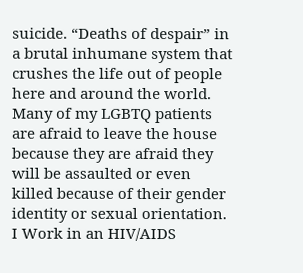suicide. “Deaths of despair” in a brutal inhumane system that crushes the life out of people here and around the world. Many of my LGBTQ patients are afraid to leave the house because they are afraid they will be assaulted or even killed because of their gender identity or sexual orientation. I Work in an HIV/AIDS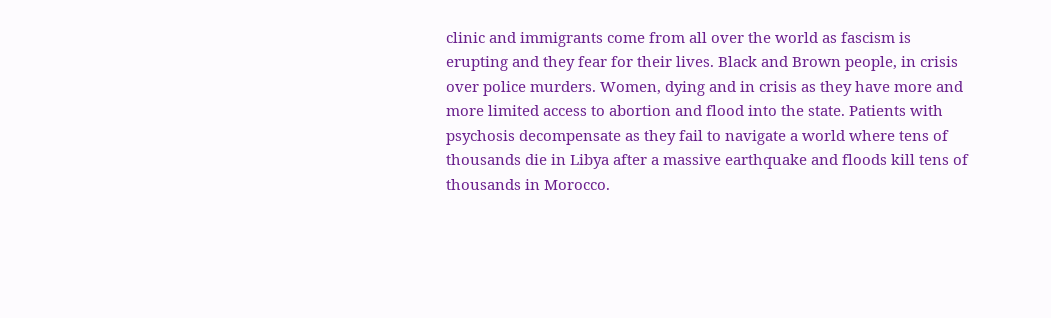clinic and immigrants come from all over the world as fascism is erupting and they fear for their lives. Black and Brown people, in crisis over police murders. Women, dying and in crisis as they have more and more limited access to abortion and flood into the state. Patients with psychosis decompensate as they fail to navigate a world where tens of thousands die in Libya after a massive earthquake and floods kill tens of thousands in Morocco.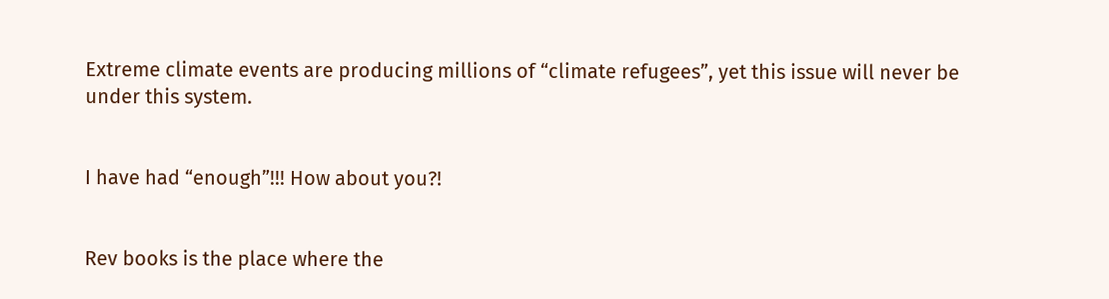Extreme climate events are producing millions of “climate refugees”, yet this issue will never be under this system.


I have had “enough”!!! How about you?!


Rev books is the place where the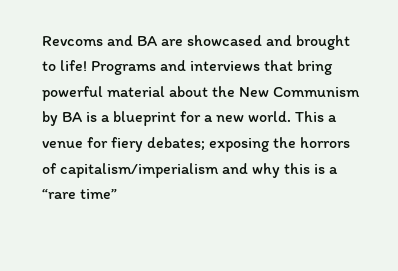Revcoms and BA are showcased and brought to life! Programs and interviews that bring powerful material about the New Communism by BA is a blueprint for a new world. This a venue for fiery debates; exposing the horrors of capitalism/imperialism and why this is a “rare time”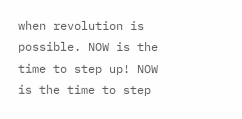when revolution is possible. NOW is the time to step up! NOW is the time to step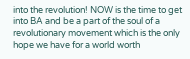into the revolution! NOW is the time to get into BA and be a part of the soul of a revolutionary movement which is the only hope we have for a world worth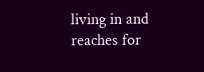living in and reaches for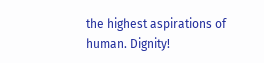the highest aspirations of human. Dignity!